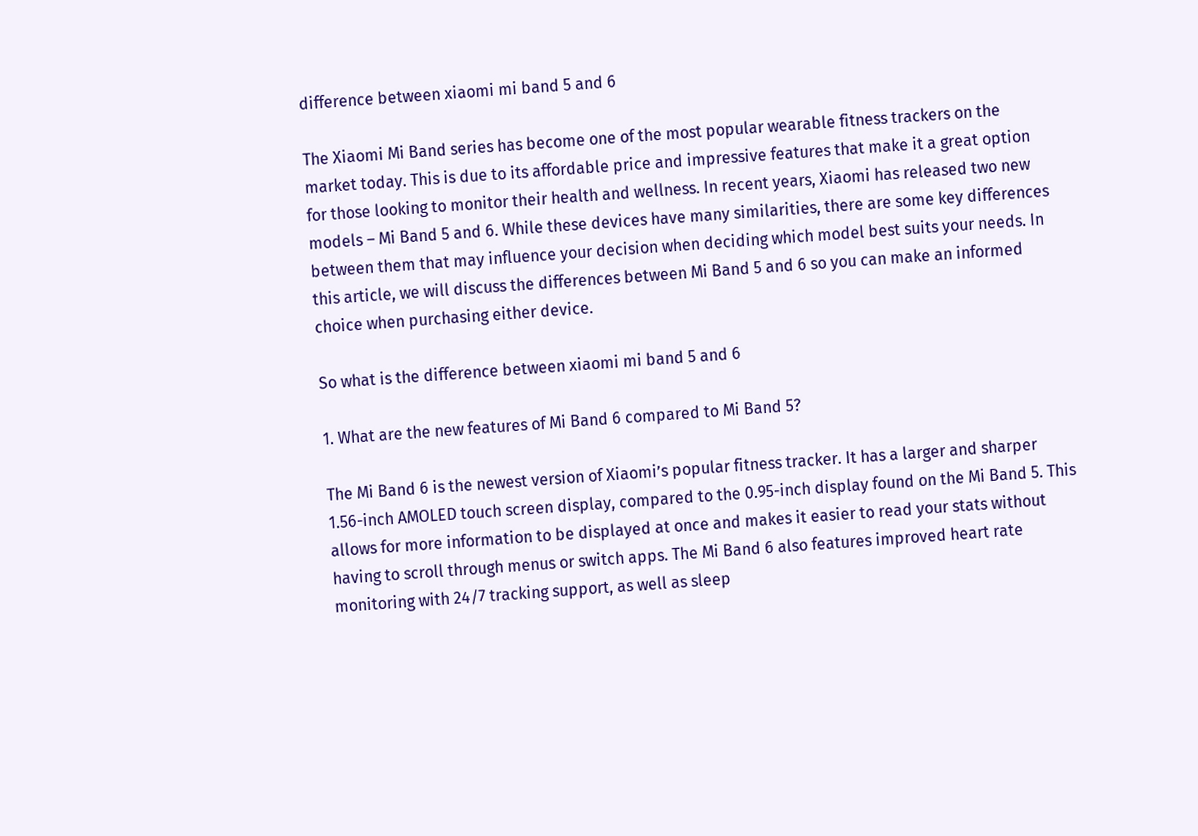difference between xiaomi mi band 5 and 6

The Xiaomi Mi Band series has become one of the most popular wearable fitness trackers on the market today. This is due to its affordable price and impressive features that make it a great option for those looking to monitor their health and wellness. In recent years, Xiaomi has released two new models – Mi Band 5 and 6. While these devices have many similarities, there are some key differences between them that may influence your decision when deciding which model best suits your needs. In this article, we will discuss the differences between Mi Band 5 and 6 so you can make an informed choice when purchasing either device.

So what is the difference between xiaomi mi band 5 and 6

1. What are the new features of Mi Band 6 compared to Mi Band 5?

The Mi Band 6 is the newest version of Xiaomi’s popular fitness tracker. It has a larger and sharper 1.56-inch AMOLED touch screen display, compared to the 0.95-inch display found on the Mi Band 5. This allows for more information to be displayed at once and makes it easier to read your stats without having to scroll through menus or switch apps. The Mi Band 6 also features improved heart rate monitoring with 24/7 tracking support, as well as sleep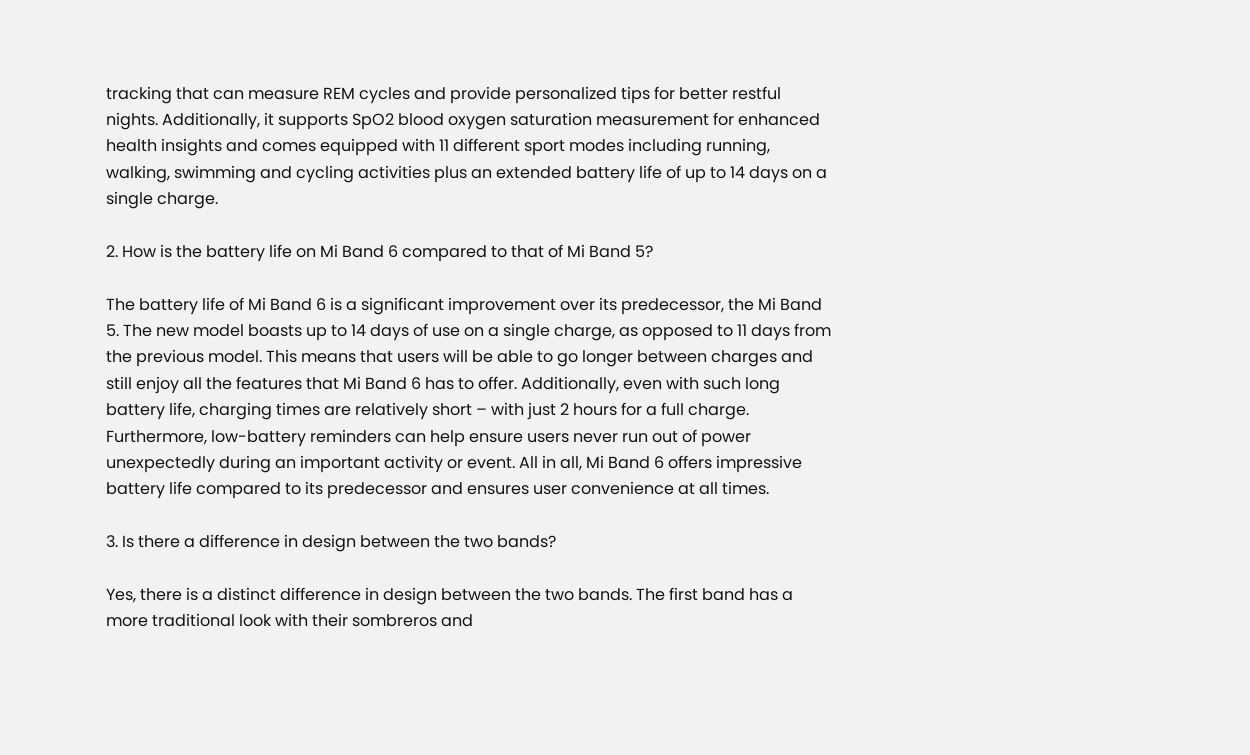tracking that can measure REM cycles and provide personalized tips for better restful nights. Additionally, it supports SpO2 blood oxygen saturation measurement for enhanced health insights and comes equipped with 11 different sport modes including running, walking, swimming and cycling activities plus an extended battery life of up to 14 days on a single charge.

2. How is the battery life on Mi Band 6 compared to that of Mi Band 5?

The battery life of Mi Band 6 is a significant improvement over its predecessor, the Mi Band 5. The new model boasts up to 14 days of use on a single charge, as opposed to 11 days from the previous model. This means that users will be able to go longer between charges and still enjoy all the features that Mi Band 6 has to offer. Additionally, even with such long battery life, charging times are relatively short – with just 2 hours for a full charge. Furthermore, low-battery reminders can help ensure users never run out of power unexpectedly during an important activity or event. All in all, Mi Band 6 offers impressive battery life compared to its predecessor and ensures user convenience at all times.

3. Is there a difference in design between the two bands?

Yes, there is a distinct difference in design between the two bands. The first band has a more traditional look with their sombreros and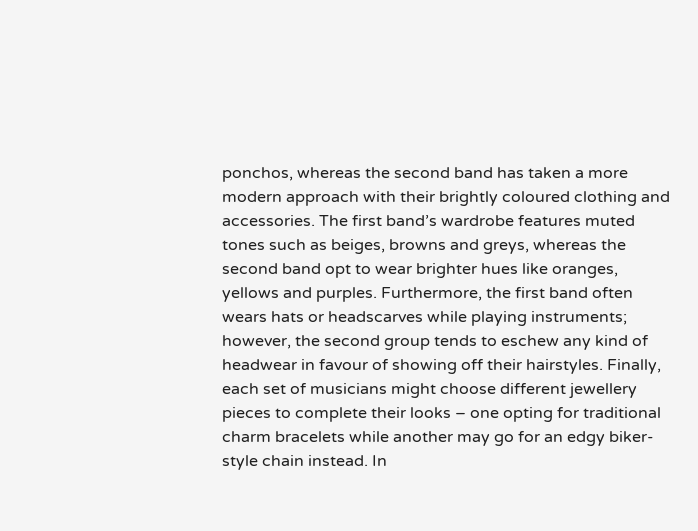ponchos, whereas the second band has taken a more modern approach with their brightly coloured clothing and accessories. The first band’s wardrobe features muted tones such as beiges, browns and greys, whereas the second band opt to wear brighter hues like oranges, yellows and purples. Furthermore, the first band often wears hats or headscarves while playing instruments; however, the second group tends to eschew any kind of headwear in favour of showing off their hairstyles. Finally, each set of musicians might choose different jewellery pieces to complete their looks – one opting for traditional charm bracelets while another may go for an edgy biker-style chain instead. In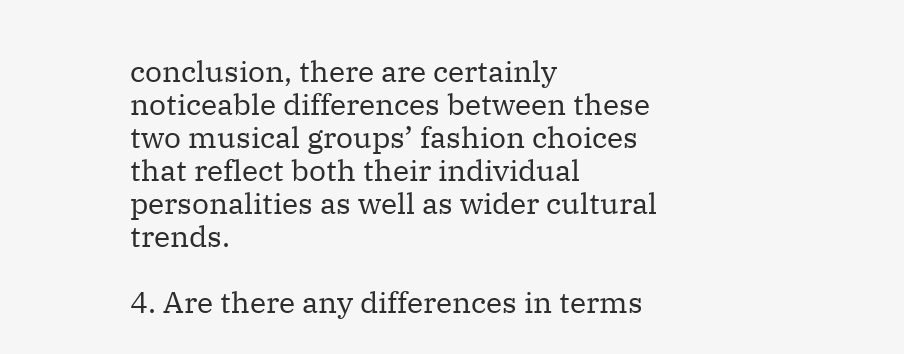conclusion, there are certainly noticeable differences between these two musical groups’ fashion choices that reflect both their individual personalities as well as wider cultural trends.

4. Are there any differences in terms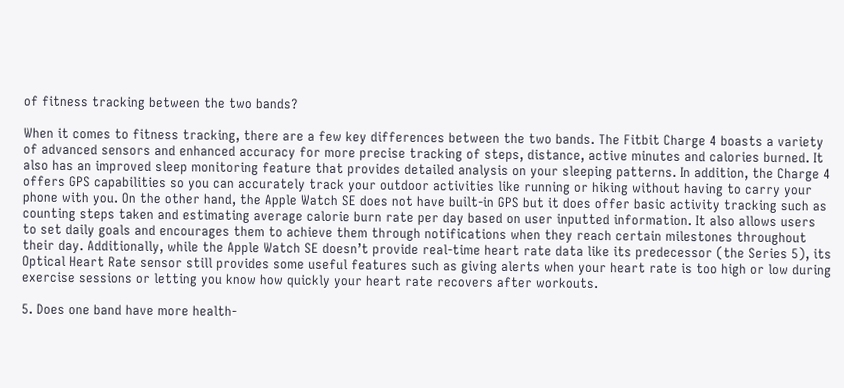of fitness tracking between the two bands?

When it comes to fitness tracking, there are a few key differences between the two bands. The Fitbit Charge 4 boasts a variety of advanced sensors and enhanced accuracy for more precise tracking of steps, distance, active minutes and calories burned. It also has an improved sleep monitoring feature that provides detailed analysis on your sleeping patterns. In addition, the Charge 4 offers GPS capabilities so you can accurately track your outdoor activities like running or hiking without having to carry your phone with you. On the other hand, the Apple Watch SE does not have built-in GPS but it does offer basic activity tracking such as counting steps taken and estimating average calorie burn rate per day based on user inputted information. It also allows users to set daily goals and encourages them to achieve them through notifications when they reach certain milestones throughout their day. Additionally, while the Apple Watch SE doesn’t provide real-time heart rate data like its predecessor (the Series 5), its Optical Heart Rate sensor still provides some useful features such as giving alerts when your heart rate is too high or low during exercise sessions or letting you know how quickly your heart rate recovers after workouts.

5. Does one band have more health-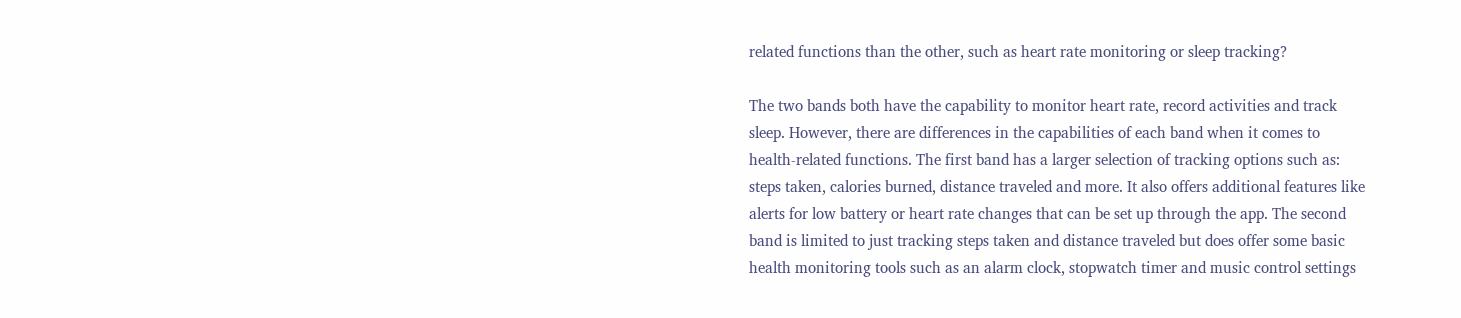related functions than the other, such as heart rate monitoring or sleep tracking?

The two bands both have the capability to monitor heart rate, record activities and track sleep. However, there are differences in the capabilities of each band when it comes to health-related functions. The first band has a larger selection of tracking options such as: steps taken, calories burned, distance traveled and more. It also offers additional features like alerts for low battery or heart rate changes that can be set up through the app. The second band is limited to just tracking steps taken and distance traveled but does offer some basic health monitoring tools such as an alarm clock, stopwatch timer and music control settings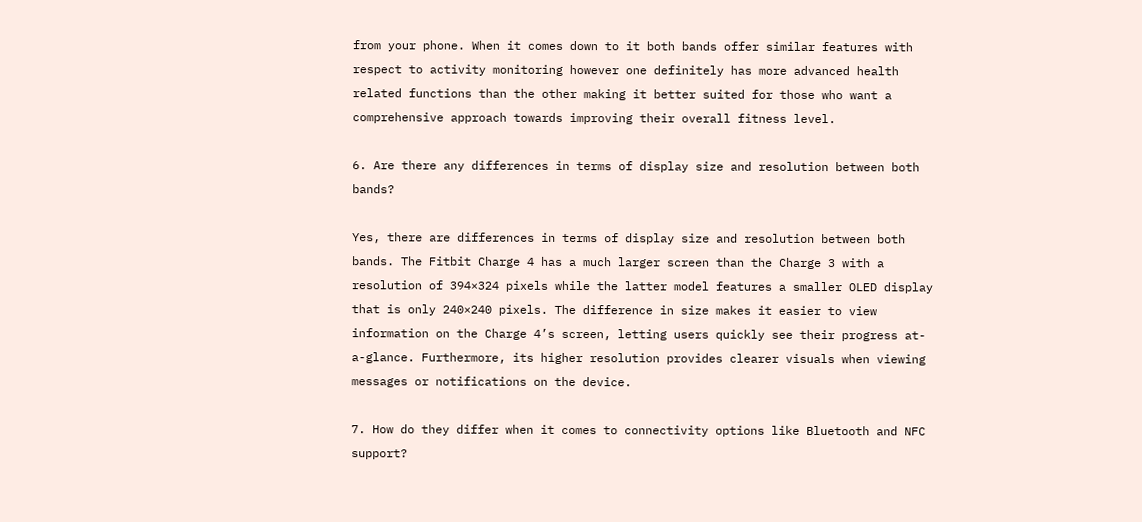from your phone. When it comes down to it both bands offer similar features with respect to activity monitoring however one definitely has more advanced health related functions than the other making it better suited for those who want a comprehensive approach towards improving their overall fitness level.

6. Are there any differences in terms of display size and resolution between both bands?

Yes, there are differences in terms of display size and resolution between both bands. The Fitbit Charge 4 has a much larger screen than the Charge 3 with a resolution of 394×324 pixels while the latter model features a smaller OLED display that is only 240×240 pixels. The difference in size makes it easier to view information on the Charge 4’s screen, letting users quickly see their progress at-a-glance. Furthermore, its higher resolution provides clearer visuals when viewing messages or notifications on the device.

7. How do they differ when it comes to connectivity options like Bluetooth and NFC support?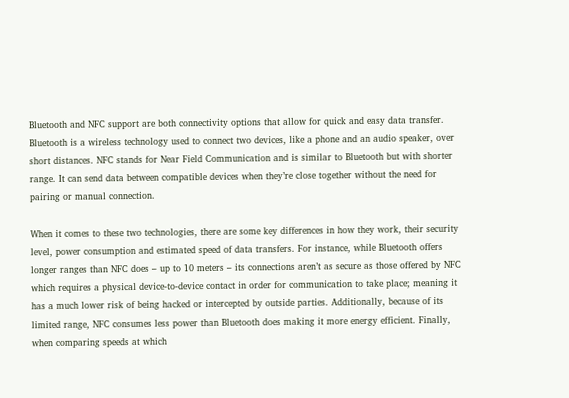Bluetooth and NFC support are both connectivity options that allow for quick and easy data transfer. Bluetooth is a wireless technology used to connect two devices, like a phone and an audio speaker, over short distances. NFC stands for Near Field Communication and is similar to Bluetooth but with shorter range. It can send data between compatible devices when they’re close together without the need for pairing or manual connection.

When it comes to these two technologies, there are some key differences in how they work, their security level, power consumption and estimated speed of data transfers. For instance, while Bluetooth offers longer ranges than NFC does – up to 10 meters – its connections aren’t as secure as those offered by NFC which requires a physical device-to-device contact in order for communication to take place; meaning it has a much lower risk of being hacked or intercepted by outside parties. Additionally, because of its limited range, NFC consumes less power than Bluetooth does making it more energy efficient. Finally, when comparing speeds at which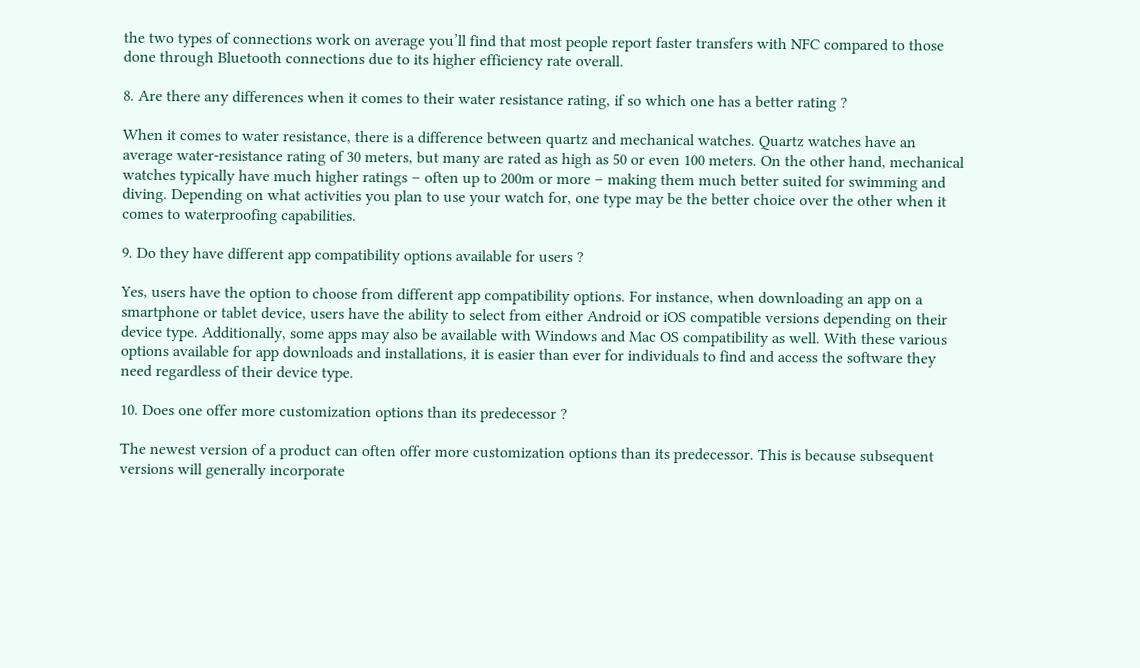the two types of connections work on average you’ll find that most people report faster transfers with NFC compared to those done through Bluetooth connections due to its higher efficiency rate overall.

8. Are there any differences when it comes to their water resistance rating, if so which one has a better rating ?

When it comes to water resistance, there is a difference between quartz and mechanical watches. Quartz watches have an average water-resistance rating of 30 meters, but many are rated as high as 50 or even 100 meters. On the other hand, mechanical watches typically have much higher ratings – often up to 200m or more – making them much better suited for swimming and diving. Depending on what activities you plan to use your watch for, one type may be the better choice over the other when it comes to waterproofing capabilities.

9. Do they have different app compatibility options available for users ?

Yes, users have the option to choose from different app compatibility options. For instance, when downloading an app on a smartphone or tablet device, users have the ability to select from either Android or iOS compatible versions depending on their device type. Additionally, some apps may also be available with Windows and Mac OS compatibility as well. With these various options available for app downloads and installations, it is easier than ever for individuals to find and access the software they need regardless of their device type.

10. Does one offer more customization options than its predecessor ?

The newest version of a product can often offer more customization options than its predecessor. This is because subsequent versions will generally incorporate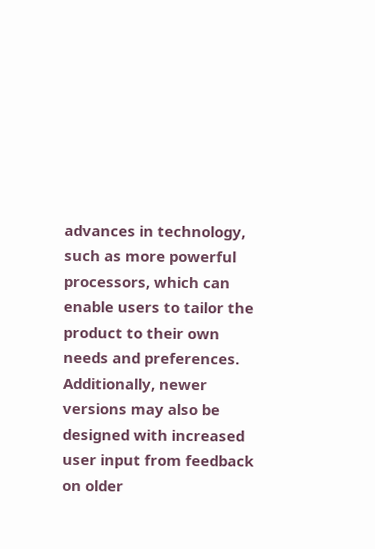advances in technology, such as more powerful processors, which can enable users to tailor the product to their own needs and preferences. Additionally, newer versions may also be designed with increased user input from feedback on older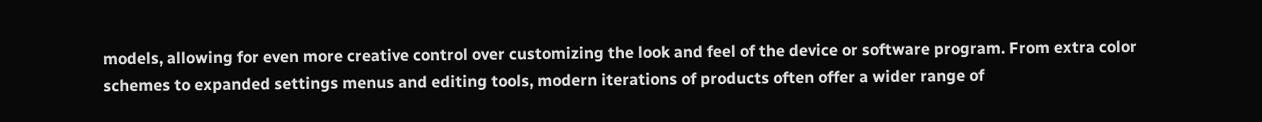models, allowing for even more creative control over customizing the look and feel of the device or software program. From extra color schemes to expanded settings menus and editing tools, modern iterations of products often offer a wider range of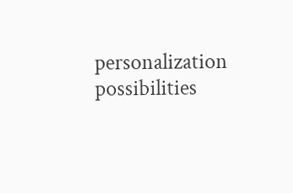personalization possibilities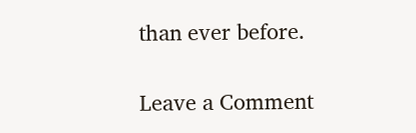than ever before.

Leave a Comment